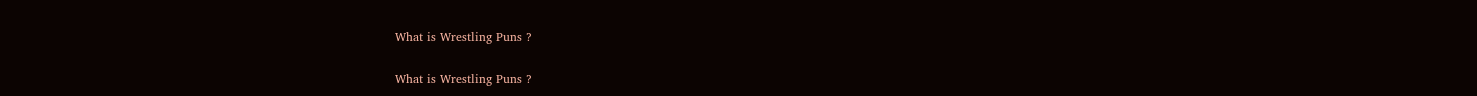What is Wrestling Puns ?

What is Wrestling Puns ?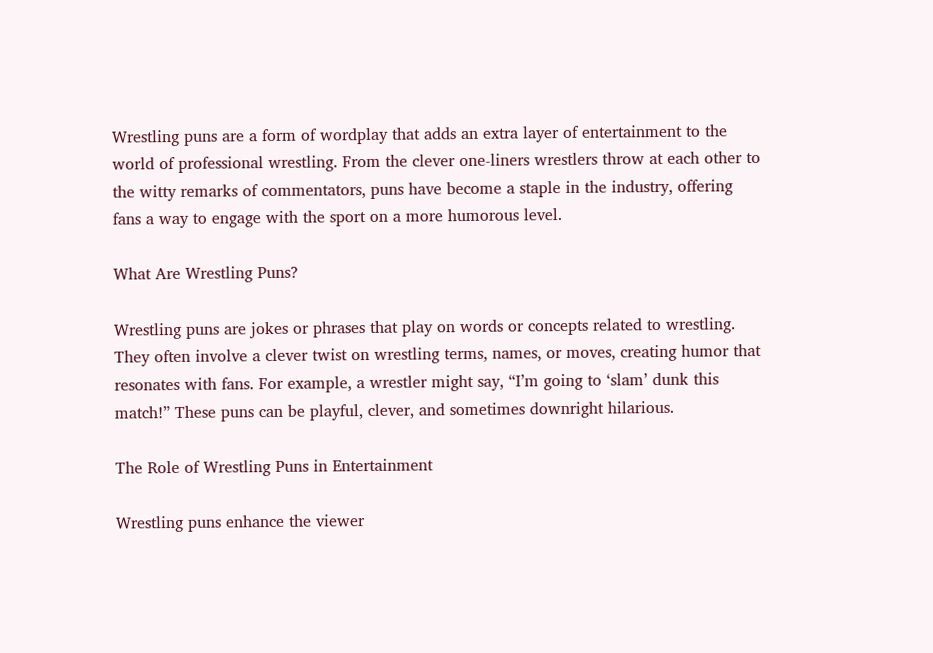Wrestling puns are a form of wordplay that adds an extra layer of entertainment to the world of professional wrestling. From the clever one-liners wrestlers throw at each other to the witty remarks of commentators, puns have become a staple in the industry, offering fans a way to engage with the sport on a more humorous level.

What Are Wrestling Puns?

Wrestling puns are jokes or phrases that play on words or concepts related to wrestling. They often involve a clever twist on wrestling terms, names, or moves, creating humor that resonates with fans. For example, a wrestler might say, “I’m going to ‘slam’ dunk this match!” These puns can be playful, clever, and sometimes downright hilarious.

The Role of Wrestling Puns in Entertainment

Wrestling puns enhance the viewer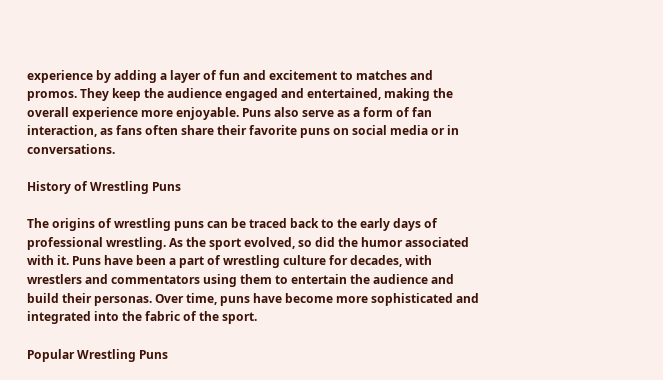experience by adding a layer of fun and excitement to matches and promos. They keep the audience engaged and entertained, making the overall experience more enjoyable. Puns also serve as a form of fan interaction, as fans often share their favorite puns on social media or in conversations.

History of Wrestling Puns

The origins of wrestling puns can be traced back to the early days of professional wrestling. As the sport evolved, so did the humor associated with it. Puns have been a part of wrestling culture for decades, with wrestlers and commentators using them to entertain the audience and build their personas. Over time, puns have become more sophisticated and integrated into the fabric of the sport.

Popular Wrestling Puns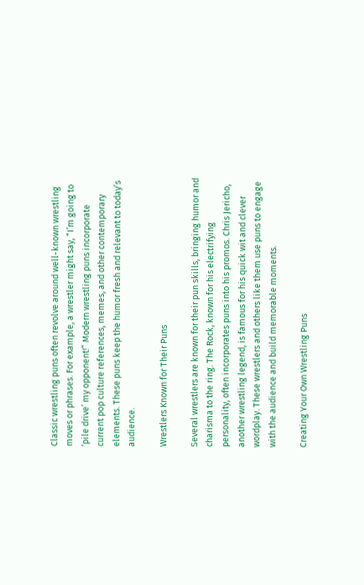Classic wrestling puns often revolve around well-known wrestling moves or phrases. For example, a wrestler might say, “I’m going to ‘pile drive’ my opponent!” Modern wrestling puns incorporate current pop culture references, memes, and other contemporary elements. These puns keep the humor fresh and relevant to today’s audience.

Wrestlers Known for Their Puns

Several wrestlers are known for their pun skills, bringing humor and charisma to the ring. The Rock, known for his electrifying personality, often incorporates puns into his promos. Chris Jericho, another wrestling legend, is famous for his quick wit and clever wordplay. These wrestlers and others like them use puns to engage with the audience and build memorable moments.

Creating Your Own Wrestling Puns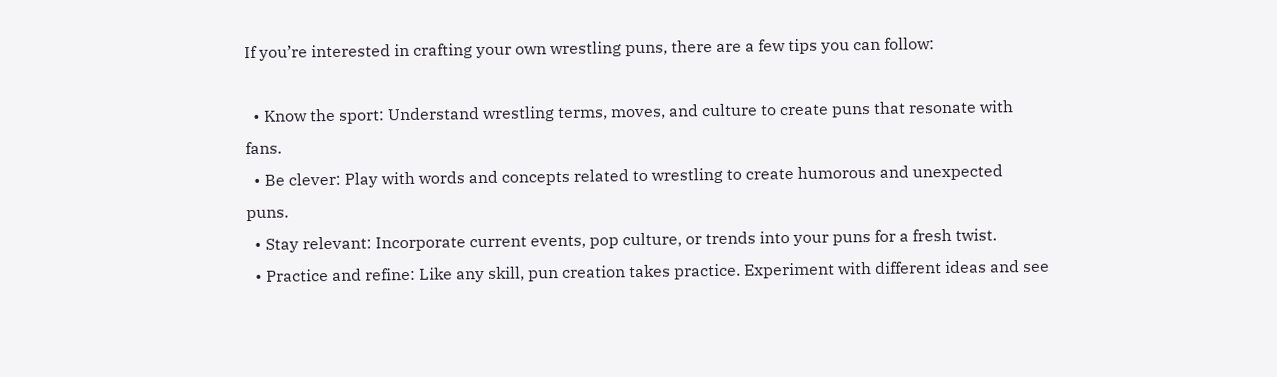If you’re interested in crafting your own wrestling puns, there are a few tips you can follow:

  • Know the sport: Understand wrestling terms, moves, and culture to create puns that resonate with fans.
  • Be clever: Play with words and concepts related to wrestling to create humorous and unexpected puns.
  • Stay relevant: Incorporate current events, pop culture, or trends into your puns for a fresh twist.
  • Practice and refine: Like any skill, pun creation takes practice. Experiment with different ideas and see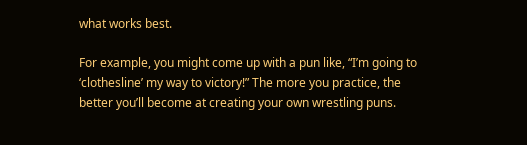what works best.

For example, you might come up with a pun like, “I’m going to ‘clothesline’ my way to victory!” The more you practice, the better you’ll become at creating your own wrestling puns.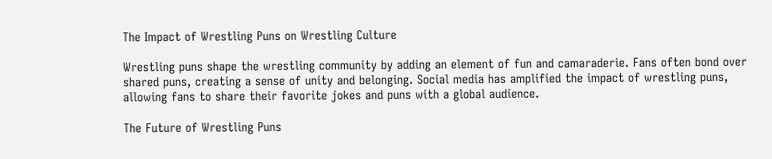The Impact of Wrestling Puns on Wrestling Culture

Wrestling puns shape the wrestling community by adding an element of fun and camaraderie. Fans often bond over shared puns, creating a sense of unity and belonging. Social media has amplified the impact of wrestling puns, allowing fans to share their favorite jokes and puns with a global audience.

The Future of Wrestling Puns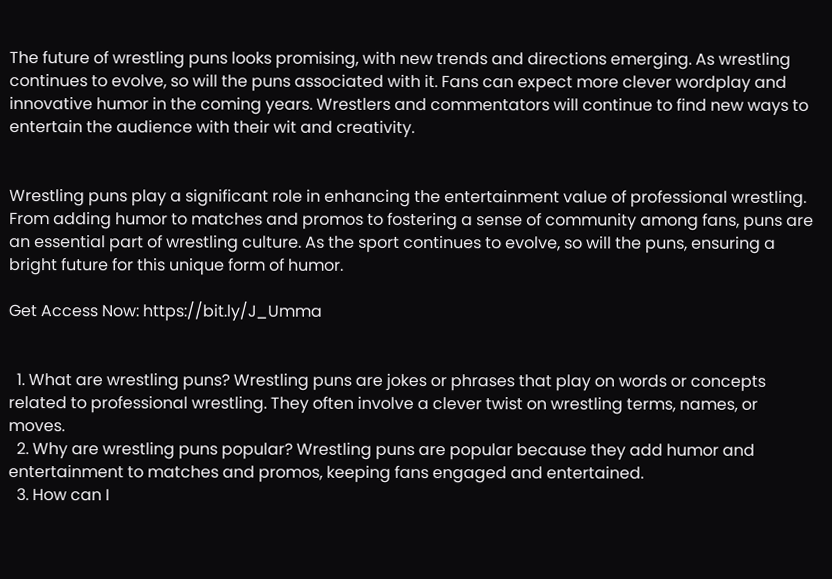The future of wrestling puns looks promising, with new trends and directions emerging. As wrestling continues to evolve, so will the puns associated with it. Fans can expect more clever wordplay and innovative humor in the coming years. Wrestlers and commentators will continue to find new ways to entertain the audience with their wit and creativity.


Wrestling puns play a significant role in enhancing the entertainment value of professional wrestling. From adding humor to matches and promos to fostering a sense of community among fans, puns are an essential part of wrestling culture. As the sport continues to evolve, so will the puns, ensuring a bright future for this unique form of humor.

Get Access Now: https://bit.ly/J_Umma


  1. What are wrestling puns? Wrestling puns are jokes or phrases that play on words or concepts related to professional wrestling. They often involve a clever twist on wrestling terms, names, or moves.
  2. Why are wrestling puns popular? Wrestling puns are popular because they add humor and entertainment to matches and promos, keeping fans engaged and entertained.
  3. How can I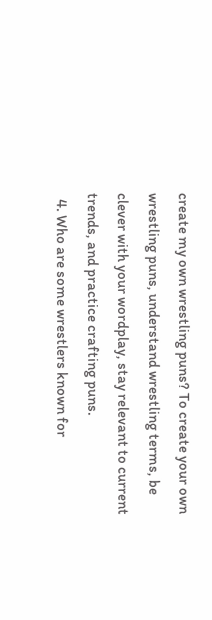create my own wrestling puns? To create your own wrestling puns, understand wrestling terms, be clever with your wordplay, stay relevant to current trends, and practice crafting puns.
  4. Who are some wrestlers known for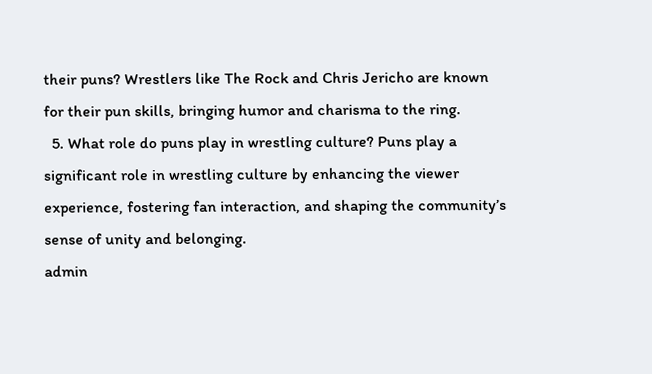their puns? Wrestlers like The Rock and Chris Jericho are known for their pun skills, bringing humor and charisma to the ring.
  5. What role do puns play in wrestling culture? Puns play a significant role in wrestling culture by enhancing the viewer experience, fostering fan interaction, and shaping the community’s sense of unity and belonging.
admin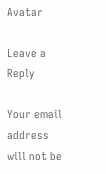Avatar

Leave a Reply

Your email address will not be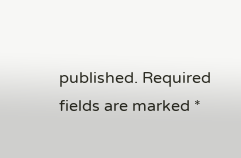published. Required fields are marked *